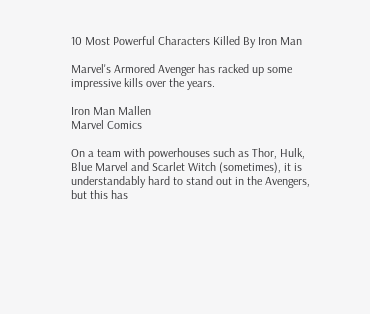10 Most Powerful Characters Killed By Iron Man

Marvel's Armored Avenger has racked up some impressive kills over the years.

Iron Man Mallen
Marvel Comics

On a team with powerhouses such as Thor, Hulk, Blue Marvel and Scarlet Witch (sometimes), it is understandably hard to stand out in the Avengers, but this has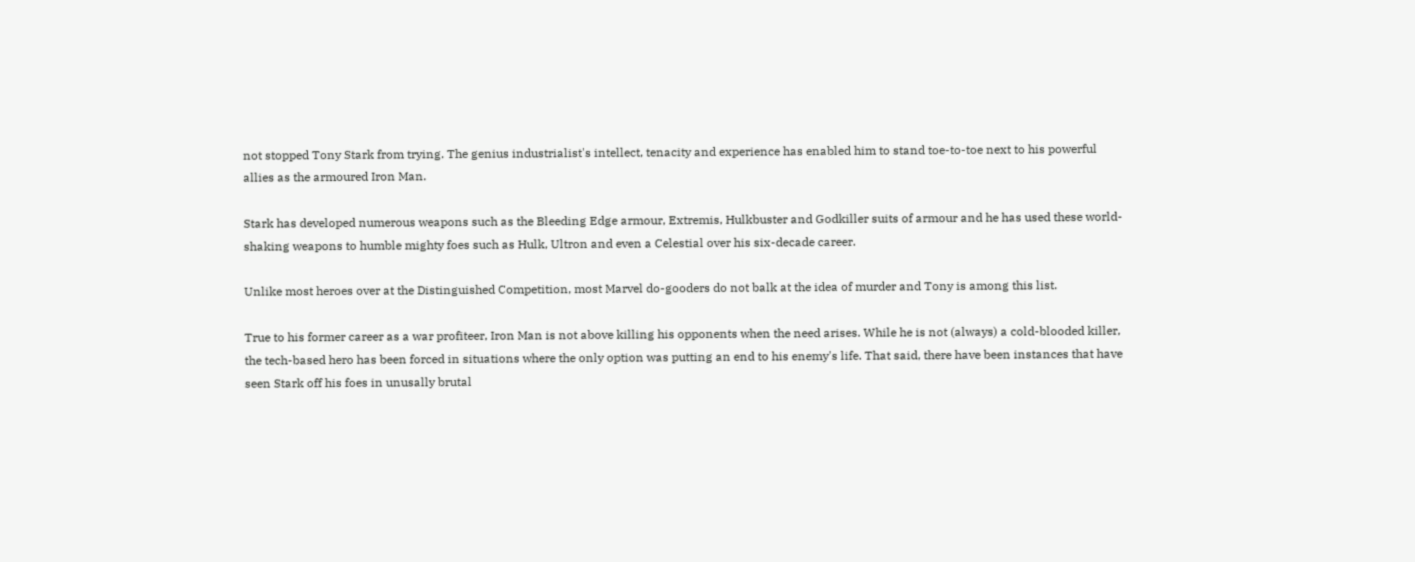not stopped Tony Stark from trying. The genius industrialist's intellect, tenacity and experience has enabled him to stand toe-to-toe next to his powerful allies as the armoured Iron Man.

Stark has developed numerous weapons such as the Bleeding Edge armour, Extremis, Hulkbuster and Godkiller suits of armour and he has used these world-shaking weapons to humble mighty foes such as Hulk, Ultron and even a Celestial over his six-decade career.

Unlike most heroes over at the Distinguished Competition, most Marvel do-gooders do not balk at the idea of murder and Tony is among this list.

True to his former career as a war profiteer, Iron Man is not above killing his opponents when the need arises. While he is not (always) a cold-blooded killer, the tech-based hero has been forced in situations where the only option was putting an end to his enemy's life. That said, there have been instances that have seen Stark off his foes in unusally brutal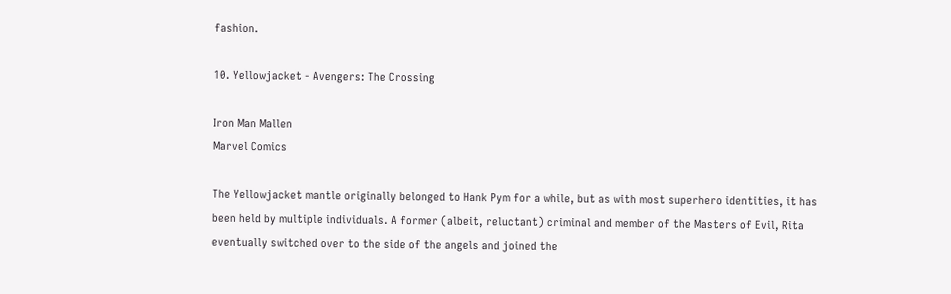fashion.

10. Yellowjacket - Avengers: The Crossing

Iron Man Mallen
Marvel Comics

The Yellowjacket mantle originally belonged to Hank Pym for a while, but as with most superhero identities, it has been held by multiple individuals. A former (albeit, reluctant) criminal and member of the Masters of Evil, Rita eventually switched over to the side of the angels and joined the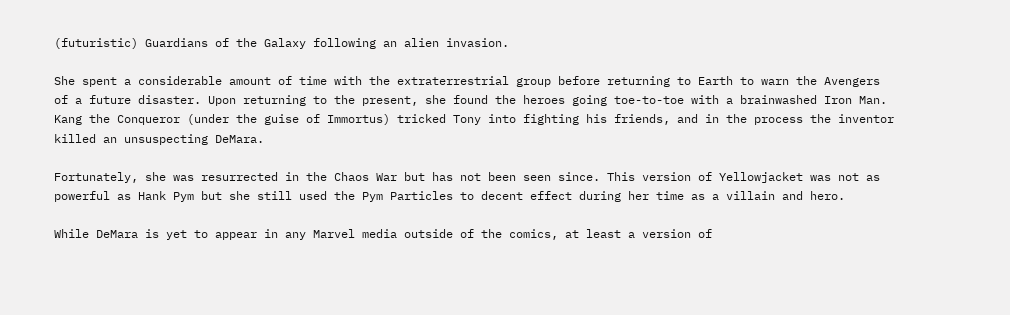(futuristic) Guardians of the Galaxy following an alien invasion.

She spent a considerable amount of time with the extraterrestrial group before returning to Earth to warn the Avengers of a future disaster. Upon returning to the present, she found the heroes going toe-to-toe with a brainwashed Iron Man. Kang the Conqueror (under the guise of Immortus) tricked Tony into fighting his friends, and in the process the inventor killed an unsuspecting DeMara.

Fortunately, she was resurrected in the Chaos War but has not been seen since. This version of Yellowjacket was not as powerful as Hank Pym but she still used the Pym Particles to decent effect during her time as a villain and hero.

While DeMara is yet to appear in any Marvel media outside of the comics, at least a version of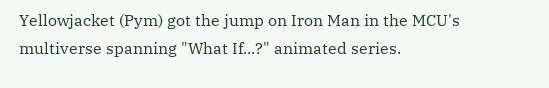Yellowjacket (Pym) got the jump on Iron Man in the MCU's multiverse spanning "What If...?" animated series.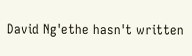David Ng'ethe hasn't written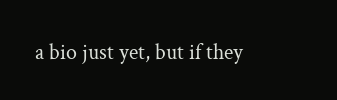a bio just yet, but if they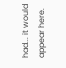had... it would appear here.